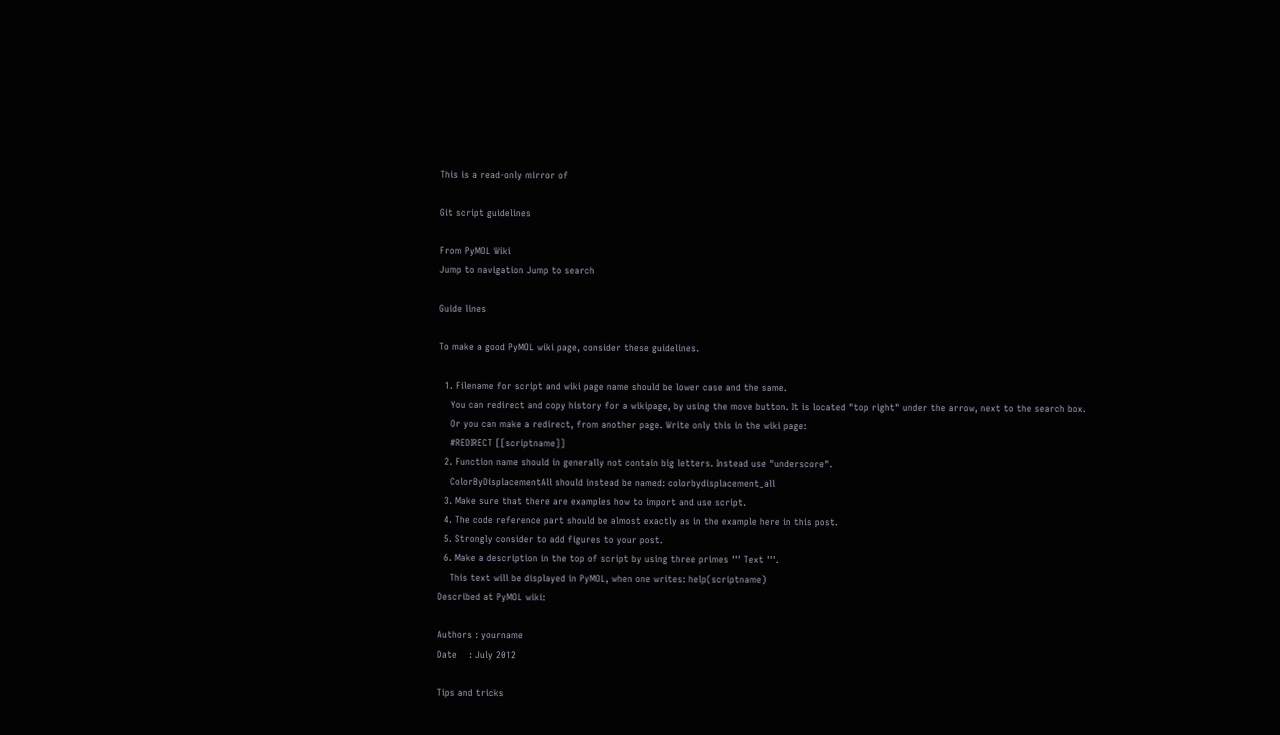This is a read-only mirror of

Git script guidelines

From PyMOL Wiki
Jump to navigation Jump to search

Guide lines

To make a good PyMOL wiki page, consider these guidelines.

  1. Filename for script and wiki page name should be lower case and the same.
    You can redirect and copy history for a wikipage, by using the move button. It is located "top right" under the arrow, next to the search box.
    Or you can make a redirect, from another page. Write only this in the wiki page:
    #REDIRECT [[scriptname]]
  2. Function name should in generally not contain big letters. Instead use "underscore".
    ColorByDisplacementAll should instead be named: colorbydisplacement_all
  3. Make sure that there are examples how to import and use script.
  4. The code reference part should be almost exactly as in the example here in this post.
  5. Strongly consider to add figures to your post.
  6. Make a description in the top of script by using three primes ''' Text '''.
    This text will be displayed in PyMOL, when one writes: help(scriptname)
Described at PyMOL wiki:

Authors : yourname
Date    : July 2012

Tips and tricks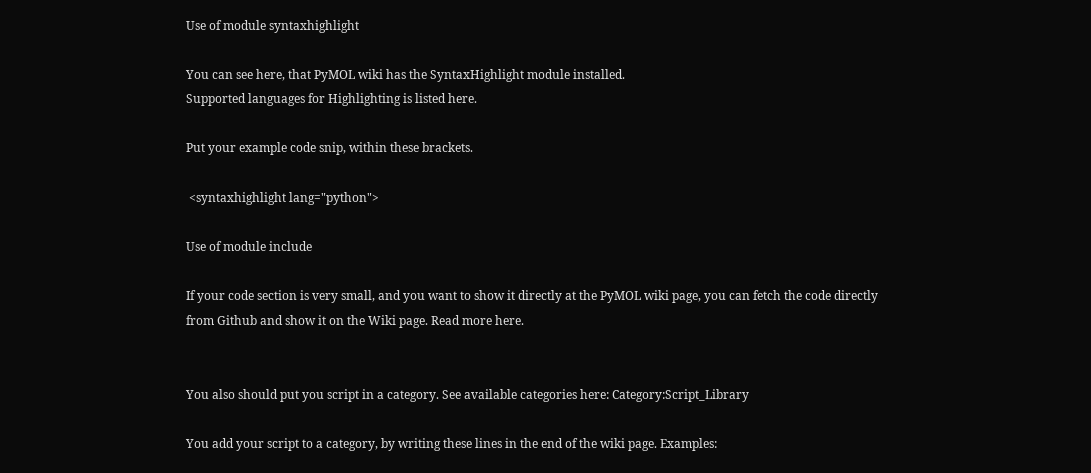Use of module syntaxhighlight

You can see here, that PyMOL wiki has the SyntaxHighlight module installed.
Supported languages for Highlighting is listed here.

Put your example code snip, within these brackets.

 <syntaxhighlight lang="python">

Use of module include

If your code section is very small, and you want to show it directly at the PyMOL wiki page, you can fetch the code directly from Github and show it on the Wiki page. Read more here.


You also should put you script in a category. See available categories here: Category:Script_Library

You add your script to a category, by writing these lines in the end of the wiki page. Examples: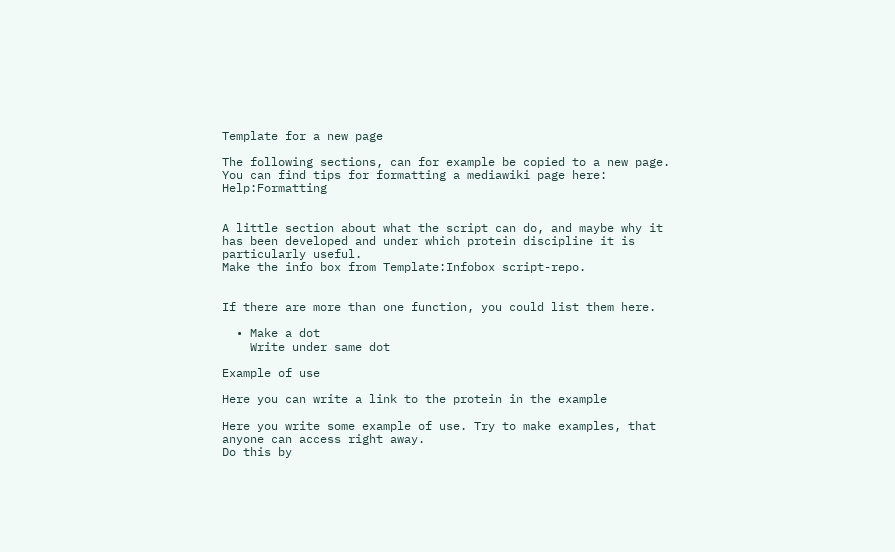Template for a new page

The following sections, can for example be copied to a new page.
You can find tips for formatting a mediawiki page here: Help:Formatting


A little section about what the script can do, and maybe why it has been developed and under which protein discipline it is particularly useful.
Make the info box from Template:Infobox script-repo.


If there are more than one function, you could list them here.

  • Make a dot
    Write under same dot

Example of use

Here you can write a link to the protein in the example

Here you write some example of use. Try to make examples, that anyone can access right away.
Do this by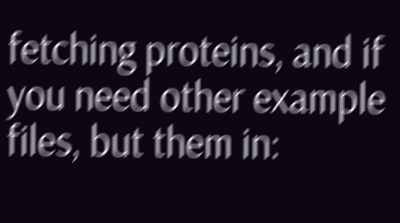fetching proteins, and if you need other example files, but them in: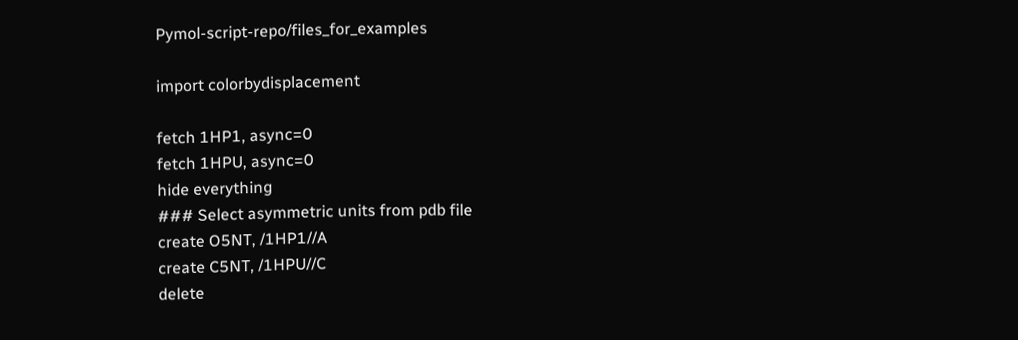Pymol-script-repo/files_for_examples

import colorbydisplacement

fetch 1HP1, async=0
fetch 1HPU, async=0
hide everything
### Select asymmetric units from pdb file
create O5NT, /1HP1//A
create C5NT, /1HPU//C
delete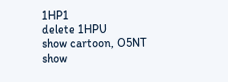1HP1
delete 1HPU
show cartoon, O5NT
show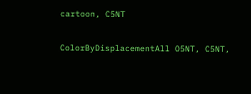cartoon, C5NT

ColorByDisplacementAll O5NT, C5NT,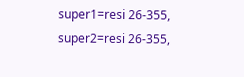super1=resi 26-355, super2=resi 26-355,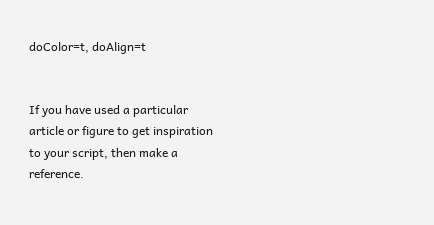doColor=t, doAlign=t


If you have used a particular article or figure to get inspiration to your script, then make a reference.